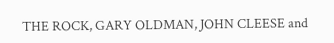THE ROCK, GARY OLDMAN, JOHN CLEESE and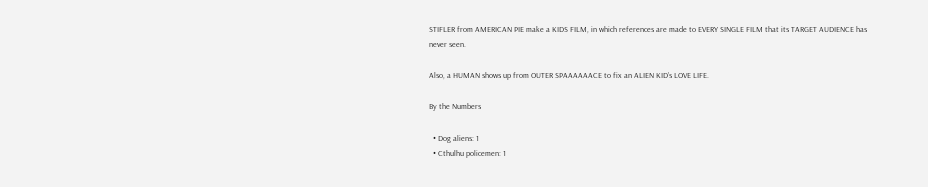STIFLER from AMERICAN PIE make a KIDS FILM, in which references are made to EVERY SINGLE FILM that its TARGET AUDIENCE has never seen.

Also, a HUMAN shows up from OUTER SPAAAAAACE to fix an ALIEN KID’s LOVE LIFE.

By the Numbers

  • Dog aliens: 1
  • Cthulhu policemen: 1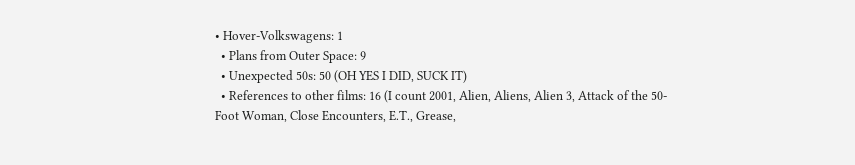• Hover-Volkswagens: 1
  • Plans from Outer Space: 9
  • Unexpected 50s: 50 (OH YES I DID, SUCK IT)
  • References to other films: 16 (I count 2001, Alien, Aliens, Alien 3, Attack of the 50-Foot Woman, Close Encounters, E.T., Grease,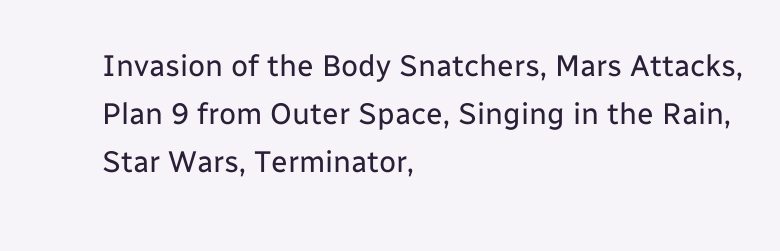Invasion of the Body Snatchers, Mars Attacks, Plan 9 from Outer Space, Singing in the Rain, Star Wars, Terminator,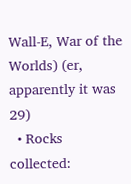Wall-E, War of the Worlds) (er, apparently it was 29)
  • Rocks collected: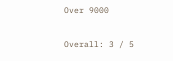Over 9000

Overall: 3 / 5